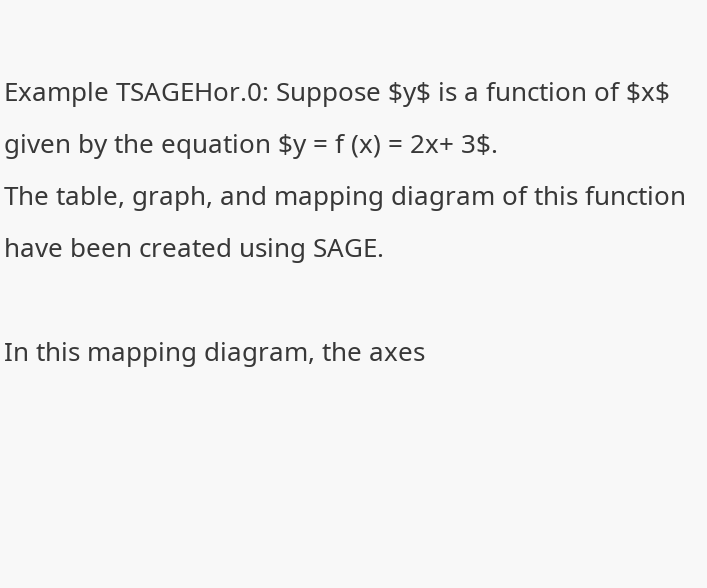Example TSAGEHor.0: Suppose $y$ is a function of $x$ given by the equation $y = f (x) = 2x+ 3$.
The table, graph, and mapping diagram of this function have been created using SAGE.

In this mapping diagram, the axes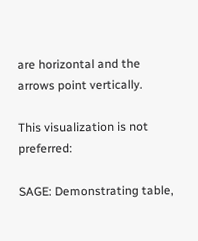are horizontal and the arrows point vertically.

This visualization is not preferred:

SAGE: Demonstrating table,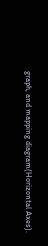graph, and mapping diagram(Horizontal Axes).